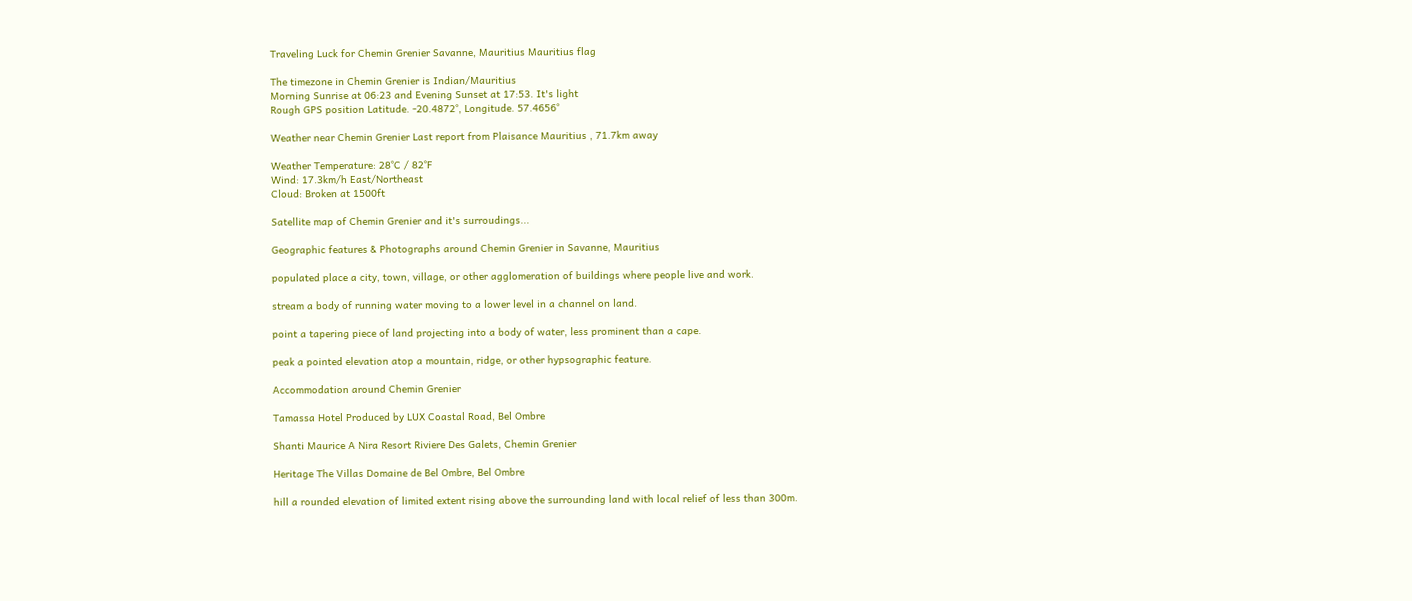Traveling Luck for Chemin Grenier Savanne, Mauritius Mauritius flag

The timezone in Chemin Grenier is Indian/Mauritius
Morning Sunrise at 06:23 and Evening Sunset at 17:53. It's light
Rough GPS position Latitude. -20.4872°, Longitude. 57.4656°

Weather near Chemin Grenier Last report from Plaisance Mauritius , 71.7km away

Weather Temperature: 28°C / 82°F
Wind: 17.3km/h East/Northeast
Cloud: Broken at 1500ft

Satellite map of Chemin Grenier and it's surroudings...

Geographic features & Photographs around Chemin Grenier in Savanne, Mauritius

populated place a city, town, village, or other agglomeration of buildings where people live and work.

stream a body of running water moving to a lower level in a channel on land.

point a tapering piece of land projecting into a body of water, less prominent than a cape.

peak a pointed elevation atop a mountain, ridge, or other hypsographic feature.

Accommodation around Chemin Grenier

Tamassa Hotel Produced by LUX Coastal Road, Bel Ombre

Shanti Maurice A Nira Resort Riviere Des Galets, Chemin Grenier

Heritage The Villas Domaine de Bel Ombre, Bel Ombre

hill a rounded elevation of limited extent rising above the surrounding land with local relief of less than 300m.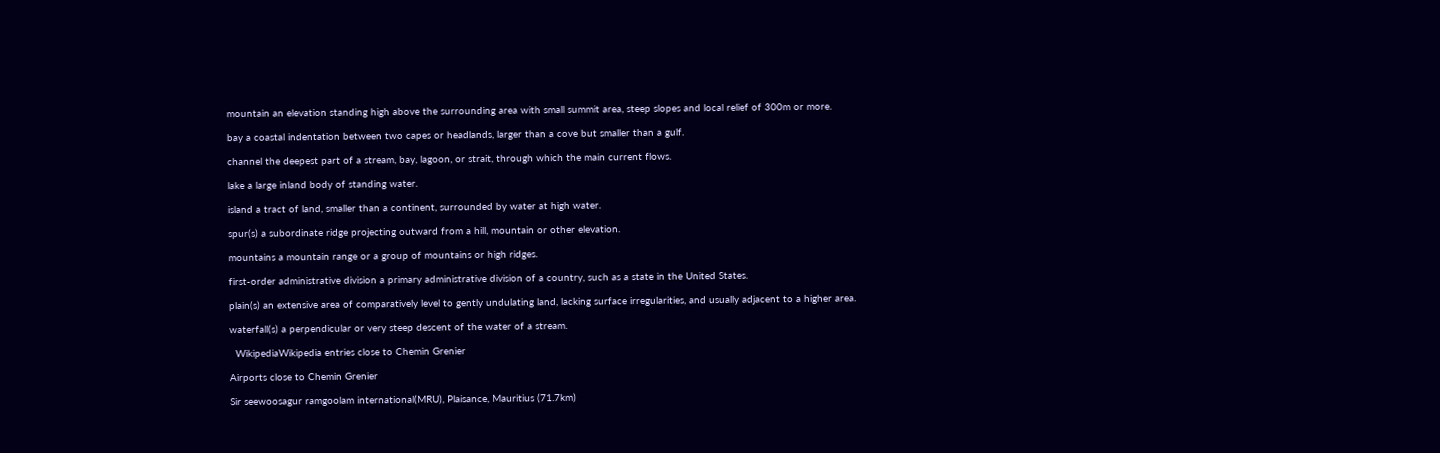mountain an elevation standing high above the surrounding area with small summit area, steep slopes and local relief of 300m or more.

bay a coastal indentation between two capes or headlands, larger than a cove but smaller than a gulf.

channel the deepest part of a stream, bay, lagoon, or strait, through which the main current flows.

lake a large inland body of standing water.

island a tract of land, smaller than a continent, surrounded by water at high water.

spur(s) a subordinate ridge projecting outward from a hill, mountain or other elevation.

mountains a mountain range or a group of mountains or high ridges.

first-order administrative division a primary administrative division of a country, such as a state in the United States.

plain(s) an extensive area of comparatively level to gently undulating land, lacking surface irregularities, and usually adjacent to a higher area.

waterfall(s) a perpendicular or very steep descent of the water of a stream.

  WikipediaWikipedia entries close to Chemin Grenier

Airports close to Chemin Grenier

Sir seewoosagur ramgoolam international(MRU), Plaisance, Mauritius (71.7km)